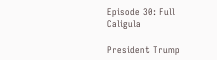Episode 30: Full Caligula

President Trump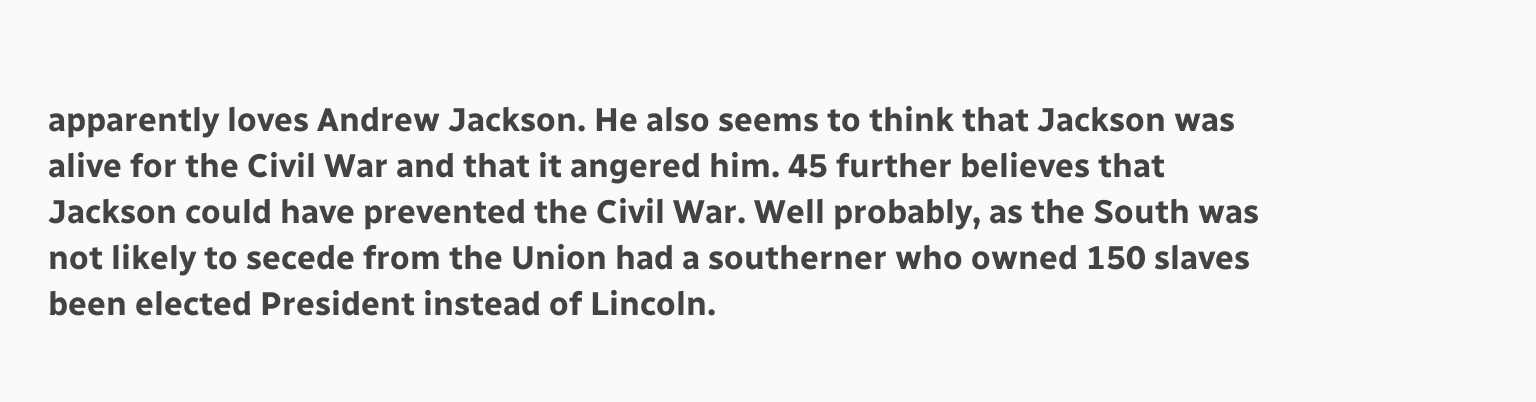apparently loves Andrew Jackson. He also seems to think that Jackson was alive for the Civil War and that it angered him. 45 further believes that Jackson could have prevented the Civil War. Well probably, as the South was not likely to secede from the Union had a southerner who owned 150 slaves been elected President instead of Lincoln.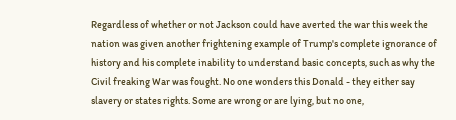Regardless of whether or not Jackson could have averted the war this week the nation was given another frightening example of Trump's complete ignorance of history and his complete inability to understand basic concepts, such as why the Civil freaking War was fought. No one wonders this Donald - they either say slavery or states rights. Some are wrong or are lying, but no one,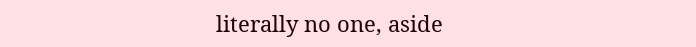literally no one, aside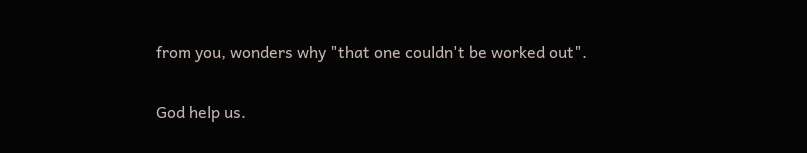from you, wonders why "that one couldn't be worked out".

God help us.